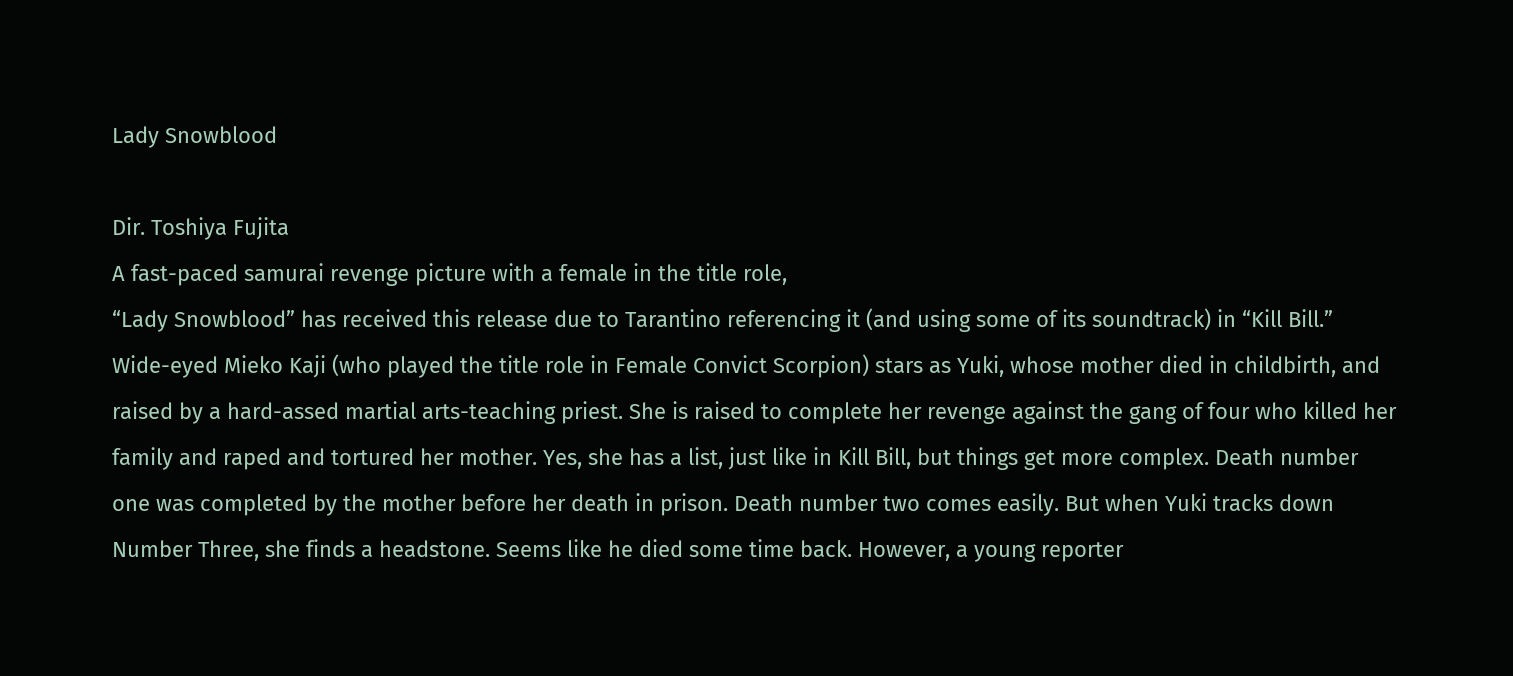Lady Snowblood

Dir. Toshiya Fujita
A fast-paced samurai revenge picture with a female in the title role,
“Lady Snowblood” has received this release due to Tarantino referencing it (and using some of its soundtrack) in “Kill Bill.”
Wide-eyed Mieko Kaji (who played the title role in Female Convict Scorpion) stars as Yuki, whose mother died in childbirth, and raised by a hard-assed martial arts-teaching priest. She is raised to complete her revenge against the gang of four who killed her family and raped and tortured her mother. Yes, she has a list, just like in Kill Bill, but things get more complex. Death number one was completed by the mother before her death in prison. Death number two comes easily. But when Yuki tracks down Number Three, she finds a headstone. Seems like he died some time back. However, a young reporter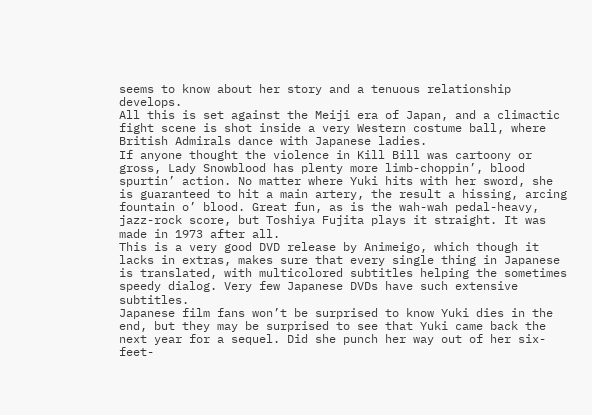seems to know about her story and a tenuous relationship develops.
All this is set against the Meiji era of Japan, and a climactic fight scene is shot inside a very Western costume ball, where British Admirals dance with Japanese ladies.
If anyone thought the violence in Kill Bill was cartoony or gross, Lady Snowblood has plenty more limb-choppin’, blood spurtin’ action. No matter where Yuki hits with her sword, she is guaranteed to hit a main artery, the result a hissing, arcing fountain o’ blood. Great fun, as is the wah-wah pedal-heavy, jazz-rock score, but Toshiya Fujita plays it straight. It was made in 1973 after all.
This is a very good DVD release by Animeigo, which though it lacks in extras, makes sure that every single thing in Japanese is translated, with multicolored subtitles helping the sometimes speedy dialog. Very few Japanese DVDs have such extensive subtitles.
Japanese film fans won’t be surprised to know Yuki dies in the end, but they may be surprised to see that Yuki came back the next year for a sequel. Did she punch her way out of her six-feet-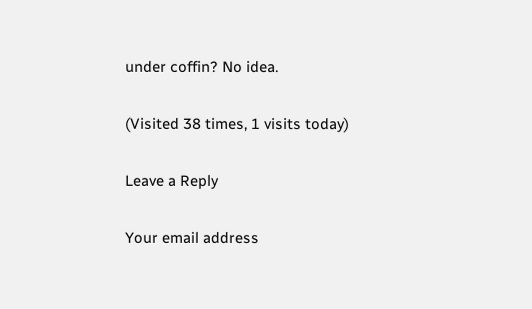under coffin? No idea.

(Visited 38 times, 1 visits today)

Leave a Reply

Your email address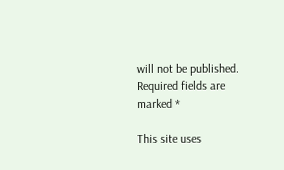will not be published. Required fields are marked *

This site uses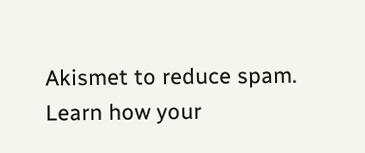Akismet to reduce spam. Learn how your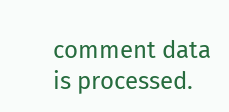comment data is processed.